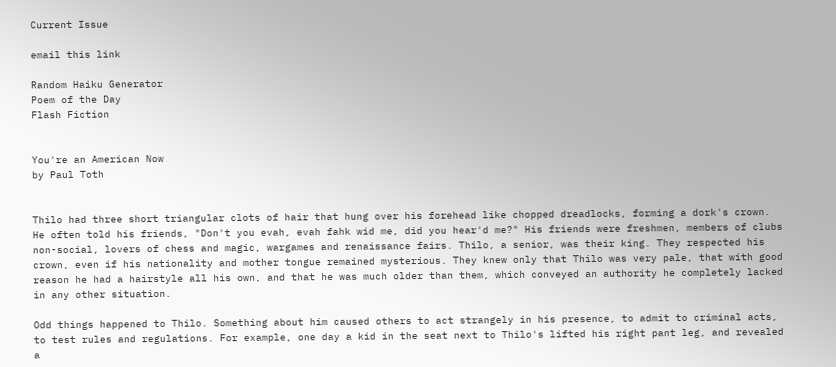Current Issue

email this link

Random Haiku Generator
Poem of the Day
Flash Fiction


You're an American Now
by Paul Toth


Thilo had three short triangular clots of hair that hung over his forehead like chopped dreadlocks, forming a dork's crown. He often told his friends, "Don't you evah, evah fahk wid me, did you hear'd me?" His friends were freshmen, members of clubs non-social, lovers of chess and magic, wargames and renaissance fairs. Thilo, a senior, was their king. They respected his crown, even if his nationality and mother tongue remained mysterious. They knew only that Thilo was very pale, that with good reason he had a hairstyle all his own, and that he was much older than them, which conveyed an authority he completely lacked in any other situation.

Odd things happened to Thilo. Something about him caused others to act strangely in his presence, to admit to criminal acts, to test rules and regulations. For example, one day a kid in the seat next to Thilo's lifted his right pant leg, and revealed a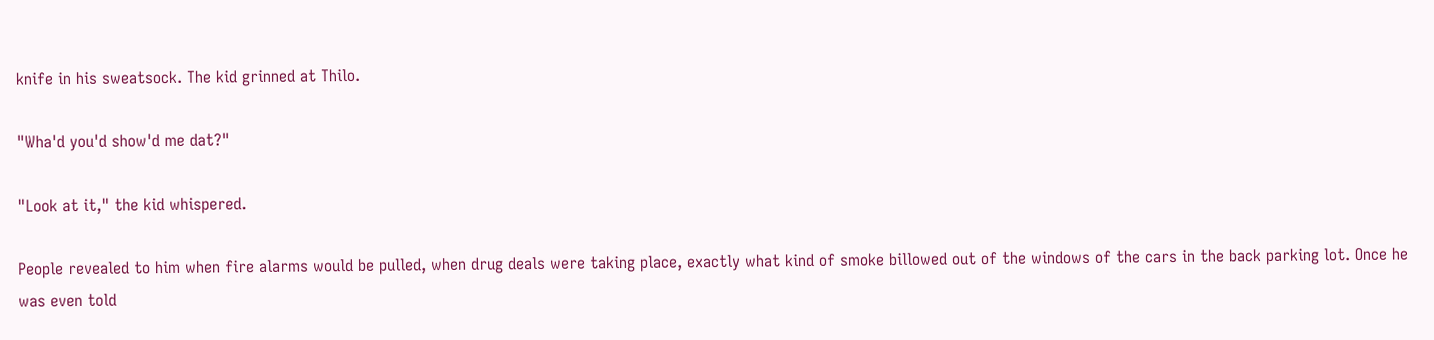knife in his sweatsock. The kid grinned at Thilo.

"Wha'd you'd show'd me dat?"

"Look at it," the kid whispered.

People revealed to him when fire alarms would be pulled, when drug deals were taking place, exactly what kind of smoke billowed out of the windows of the cars in the back parking lot. Once he was even told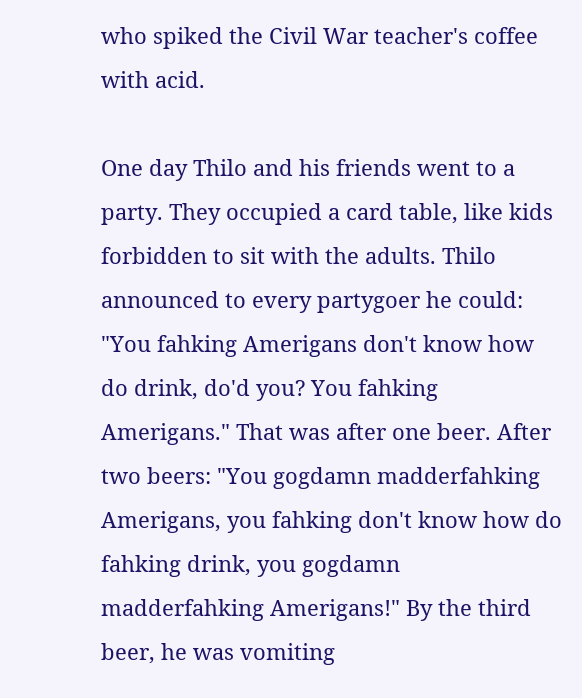who spiked the Civil War teacher's coffee with acid.

One day Thilo and his friends went to a party. They occupied a card table, like kids forbidden to sit with the adults. Thilo announced to every partygoer he could: "You fahking Amerigans don't know how do drink, do'd you? You fahking Amerigans." That was after one beer. After two beers: "You gogdamn madderfahking Amerigans, you fahking don't know how do fahking drink, you gogdamn madderfahking Amerigans!" By the third beer, he was vomiting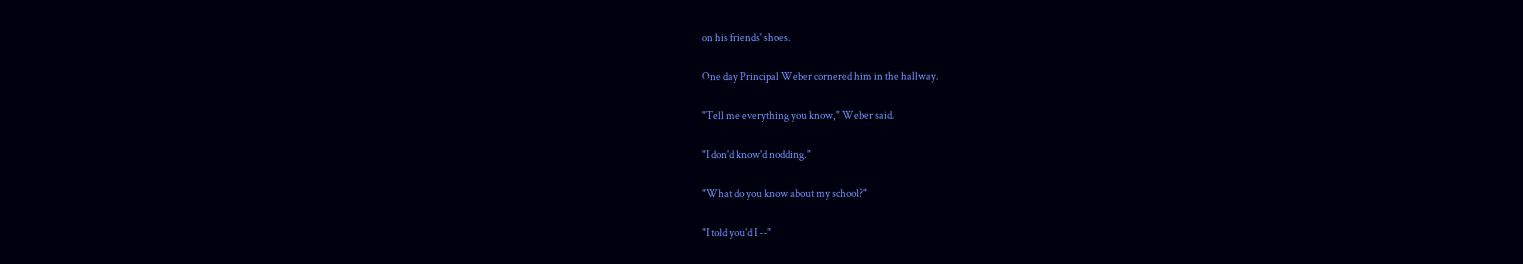on his friends' shoes.

One day Principal Weber cornered him in the hallway.

"Tell me everything you know," Weber said.

"I don'd know'd nodding."

"What do you know about my school?"

"I told you'd I --"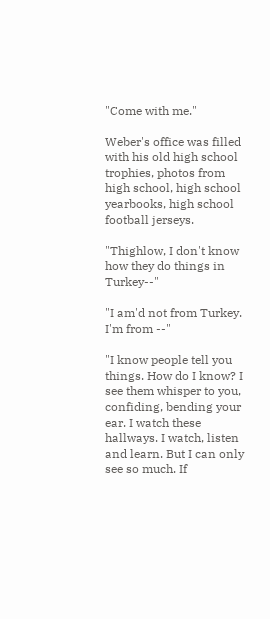"Come with me."

Weber's office was filled with his old high school trophies, photos from high school, high school yearbooks, high school football jerseys.

"Thighlow, I don't know how they do things in Turkey--"

"I am'd not from Turkey. I'm from --"

"I know people tell you things. How do I know? I see them whisper to you, confiding, bending your ear. I watch these hallways. I watch, listen and learn. But I can only see so much. If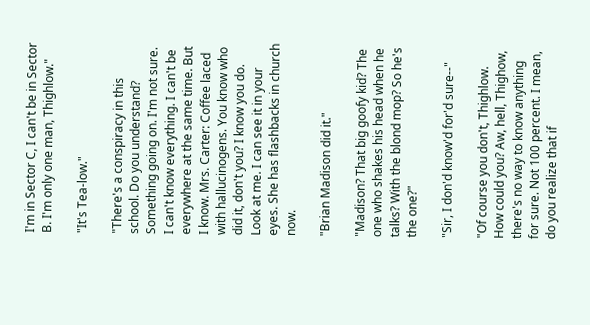I'm in Sector C, I can't be in Sector B. I'm only one man, Thighlow."

"It's Tea-low."

"There's a conspiracy in this school. Do you understand? Something going on. I'm not sure. I can't know everything. I can't be everywhere at the same time. But I know. Mrs. Carter: Coffee laced with hallucinogens. You know who did it, don't you? I know you do. Look at me. I can see it in your eyes. She has flashbacks in church now.

"Brian Madison did it."

"Madison? That big goofy kid? The one who shakes his head when he talks? With the blond mop? So he's the one?"

"Sir, I don'd know'd for'd sure--"

"Of course you don't, Thighlow. How could you? Aw, hell, Thighow, there's no way to know anything for sure. Not 100 percent. I mean, do you realize that if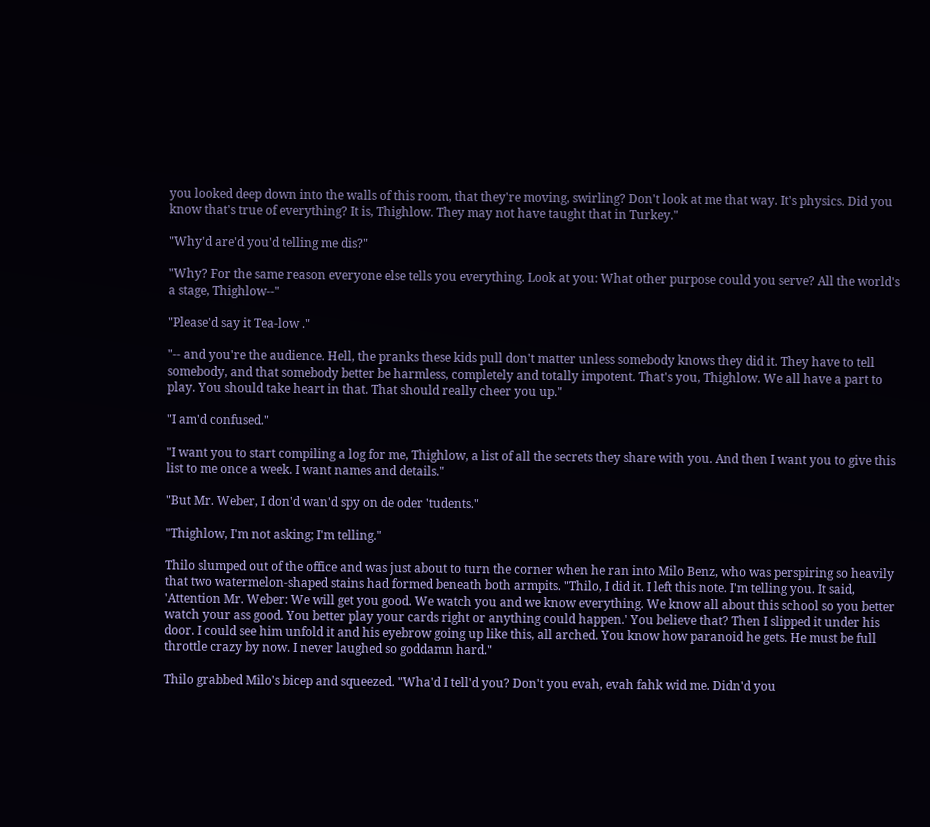you looked deep down into the walls of this room, that they're moving, swirling? Don't look at me that way. It's physics. Did you know that's true of everything? It is, Thighlow. They may not have taught that in Turkey."

"Why'd are'd you'd telling me dis?"

"Why? For the same reason everyone else tells you everything. Look at you: What other purpose could you serve? All the world's a stage, Thighlow--"

"Please'd say it Tea-low ."

"-- and you're the audience. Hell, the pranks these kids pull don't matter unless somebody knows they did it. They have to tell somebody, and that somebody better be harmless, completely and totally impotent. That's you, Thighlow. We all have a part to play. You should take heart in that. That should really cheer you up."

"I am'd confused."

"I want you to start compiling a log for me, Thighlow, a list of all the secrets they share with you. And then I want you to give this list to me once a week. I want names and details."

"But Mr. Weber, I don'd wan'd spy on de oder 'tudents."

"Thighlow, I'm not asking; I'm telling."

Thilo slumped out of the office and was just about to turn the corner when he ran into Milo Benz, who was perspiring so heavily that two watermelon-shaped stains had formed beneath both armpits. "Thilo, I did it. I left this note. I'm telling you. It said, 'Attention Mr. Weber: We will get you good. We watch you and we know everything. We know all about this school so you better watch your ass good. You better play your cards right or anything could happen.' You believe that? Then I slipped it under his door. I could see him unfold it and his eyebrow going up like this, all arched. You know how paranoid he gets. He must be full throttle crazy by now. I never laughed so goddamn hard."

Thilo grabbed Milo's bicep and squeezed. "Wha'd I tell'd you? Don't you evah, evah fahk wid me. Didn'd you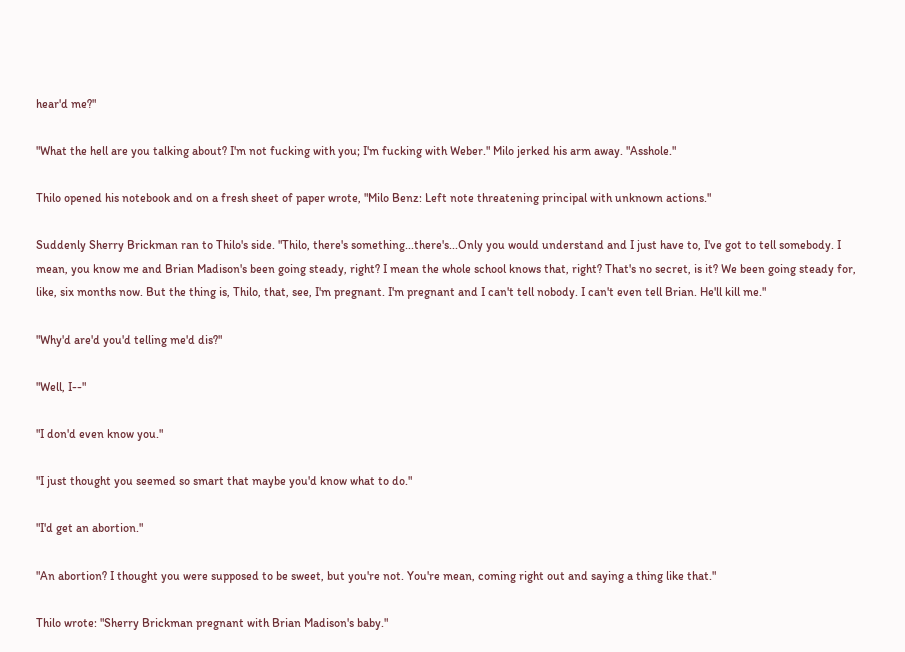hear'd me?"

"What the hell are you talking about? I'm not fucking with you; I'm fucking with Weber." Milo jerked his arm away. "Asshole."

Thilo opened his notebook and on a fresh sheet of paper wrote, "Milo Benz: Left note threatening principal with unknown actions."

Suddenly Sherry Brickman ran to Thilo's side. "Thilo, there's something...there's...Only you would understand and I just have to, I've got to tell somebody. I mean, you know me and Brian Madison's been going steady, right? I mean the whole school knows that, right? That's no secret, is it? We been going steady for, like, six months now. But the thing is, Thilo, that, see, I'm pregnant. I'm pregnant and I can't tell nobody. I can't even tell Brian. He'll kill me."

"Why'd are'd you'd telling me'd dis?"

"Well, I--"

"I don'd even know you."

"I just thought you seemed so smart that maybe you'd know what to do."

"I'd get an abortion."

"An abortion? I thought you were supposed to be sweet, but you're not. You're mean, coming right out and saying a thing like that."

Thilo wrote: "Sherry Brickman pregnant with Brian Madison's baby."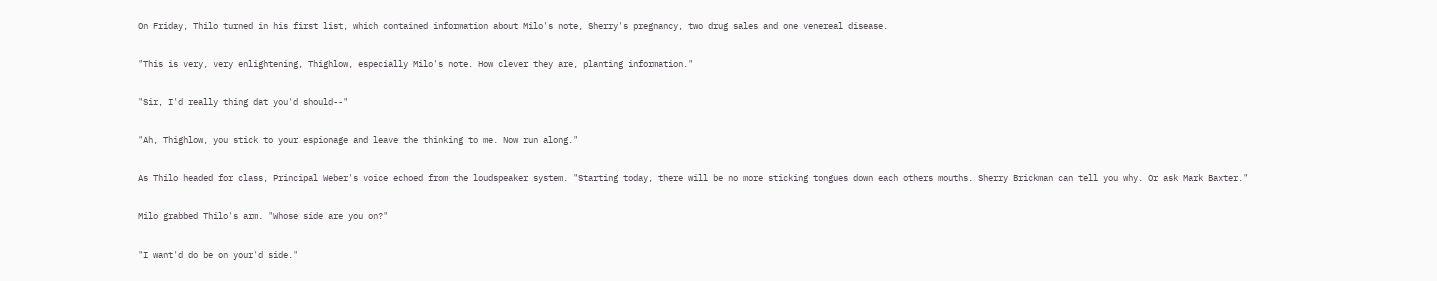On Friday, Thilo turned in his first list, which contained information about Milo's note, Sherry's pregnancy, two drug sales and one venereal disease.

"This is very, very enlightening, Thighlow, especially Milo's note. How clever they are, planting information."

"Sir, I'd really thing dat you'd should--"

"Ah, Thighlow, you stick to your espionage and leave the thinking to me. Now run along."

As Thilo headed for class, Principal Weber's voice echoed from the loudspeaker system. "Starting today, there will be no more sticking tongues down each others mouths. Sherry Brickman can tell you why. Or ask Mark Baxter."

Milo grabbed Thilo's arm. "Whose side are you on?"

"I want'd do be on your'd side."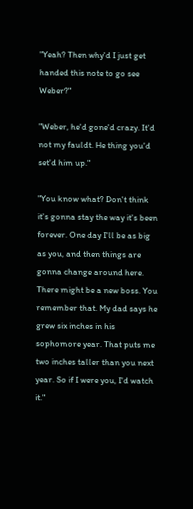"Yeah? Then why'd I just get handed this note to go see Weber?"

"Weber, he'd gone'd crazy. It'd not my fauldt. He thing you'd set'd him up."

"You know what? Don't think it's gonna stay the way it's been forever. One day I'll be as big as you, and then things are gonna change around here. There might be a new boss. You remember that. My dad says he grew six inches in his sophomore year. That puts me two inches taller than you next year. So if I were you, I'd watch it."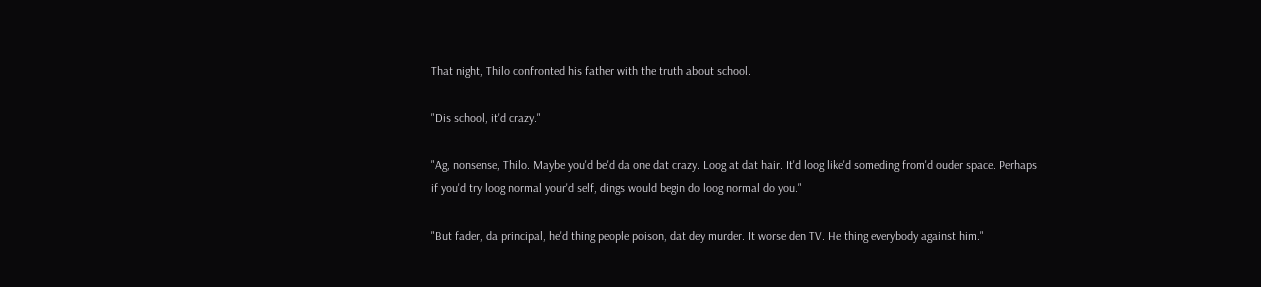That night, Thilo confronted his father with the truth about school.

"Dis school, it'd crazy."

"Ag, nonsense, Thilo. Maybe you'd be'd da one dat crazy. Loog at dat hair. It'd loog like'd someding from'd ouder space. Perhaps if you'd try loog normal your'd self, dings would begin do loog normal do you."

"But fader, da principal, he'd thing people poison, dat dey murder. It worse den TV. He thing everybody against him."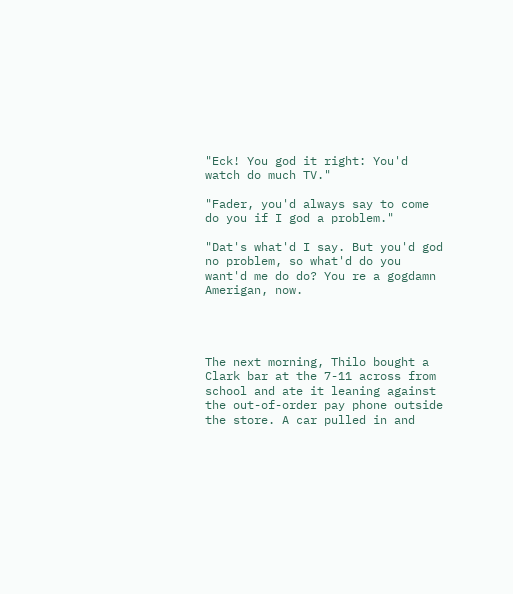"Eck! You god it right: You'd watch do much TV."

"Fader, you'd always say to come do you if I god a problem."

"Dat's what'd I say. But you'd god no problem, so what'd do you want'd me do do? You re a gogdamn Amerigan, now.




The next morning, Thilo bought a Clark bar at the 7-11 across from school and ate it leaning against the out-of-order pay phone outside the store. A car pulled in and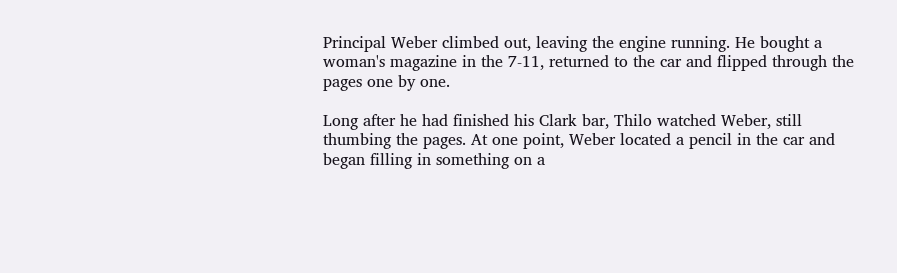Principal Weber climbed out, leaving the engine running. He bought a woman's magazine in the 7-11, returned to the car and flipped through the pages one by one.

Long after he had finished his Clark bar, Thilo watched Weber, still thumbing the pages. At one point, Weber located a pencil in the car and began filling in something on a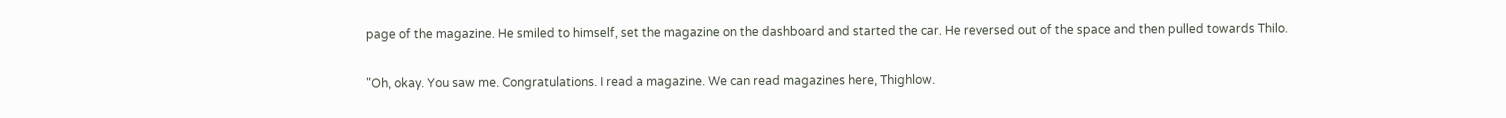page of the magazine. He smiled to himself, set the magazine on the dashboard and started the car. He reversed out of the space and then pulled towards Thilo.

"Oh, okay. You saw me. Congratulations. I read a magazine. We can read magazines here, Thighlow.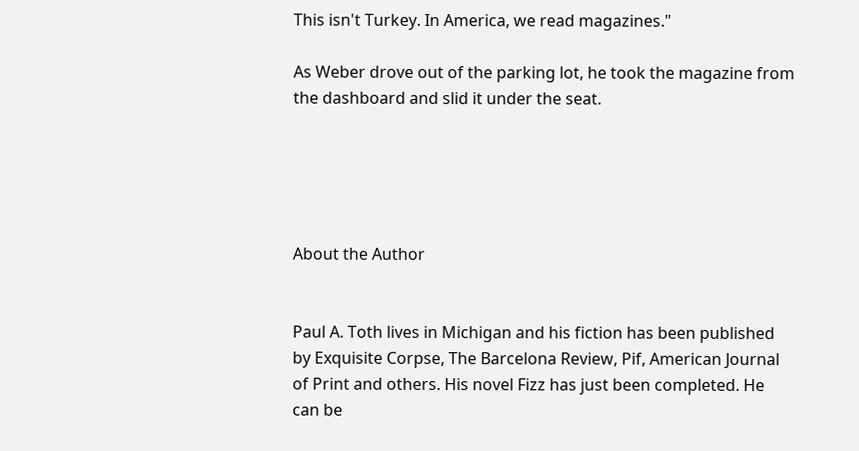This isn't Turkey. In America, we read magazines."

As Weber drove out of the parking lot, he took the magazine from the dashboard and slid it under the seat.





About the Author


Paul A. Toth lives in Michigan and his fiction has been published by Exquisite Corpse, The Barcelona Review, Pif, American Journal of Print and others. His novel Fizz has just been completed. He can be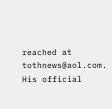reached at tothnews@aol.com. His official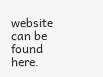website can be found here.